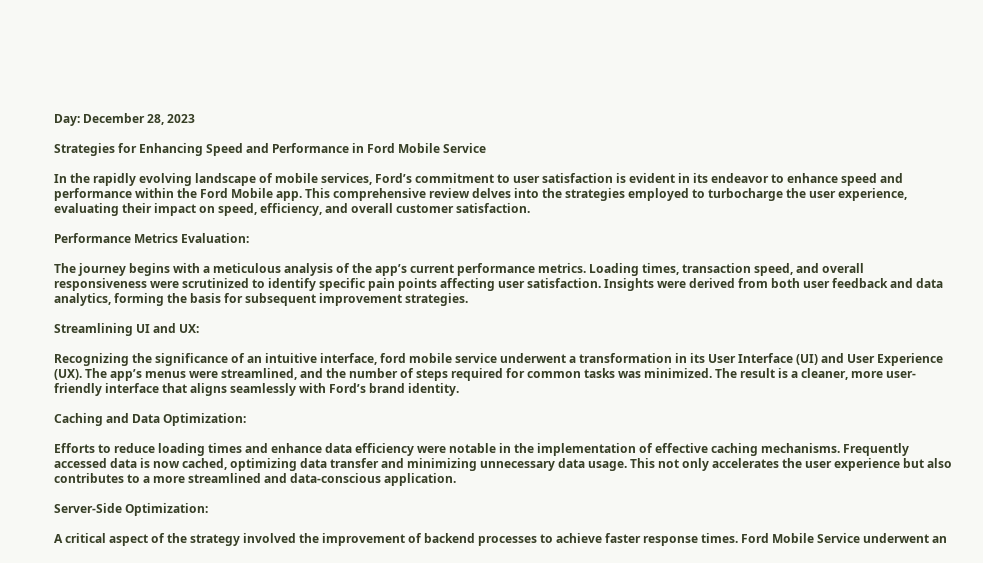Day: December 28, 2023

Strategies for Enhancing Speed and Performance in Ford Mobile Service

In the rapidly evolving landscape of mobile services, Ford’s commitment to user satisfaction is evident in its endeavor to enhance speed and performance within the Ford Mobile app. This comprehensive review delves into the strategies employed to turbocharge the user experience, evaluating their impact on speed, efficiency, and overall customer satisfaction.

Performance Metrics Evaluation:

The journey begins with a meticulous analysis of the app’s current performance metrics. Loading times, transaction speed, and overall responsiveness were scrutinized to identify specific pain points affecting user satisfaction. Insights were derived from both user feedback and data analytics, forming the basis for subsequent improvement strategies.

Streamlining UI and UX:

Recognizing the significance of an intuitive interface, ford mobile service underwent a transformation in its User Interface (UI) and User Experience (UX). The app’s menus were streamlined, and the number of steps required for common tasks was minimized. The result is a cleaner, more user-friendly interface that aligns seamlessly with Ford’s brand identity.

Caching and Data Optimization:

Efforts to reduce loading times and enhance data efficiency were notable in the implementation of effective caching mechanisms. Frequently accessed data is now cached, optimizing data transfer and minimizing unnecessary data usage. This not only accelerates the user experience but also contributes to a more streamlined and data-conscious application.

Server-Side Optimization:

A critical aspect of the strategy involved the improvement of backend processes to achieve faster response times. Ford Mobile Service underwent an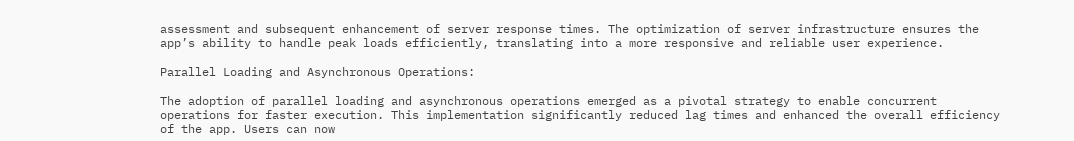assessment and subsequent enhancement of server response times. The optimization of server infrastructure ensures the app’s ability to handle peak loads efficiently, translating into a more responsive and reliable user experience.

Parallel Loading and Asynchronous Operations:

The adoption of parallel loading and asynchronous operations emerged as a pivotal strategy to enable concurrent operations for faster execution. This implementation significantly reduced lag times and enhanced the overall efficiency of the app. Users can now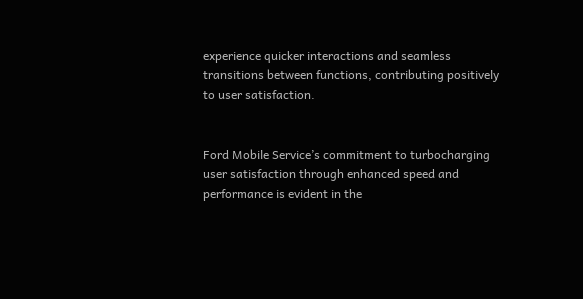experience quicker interactions and seamless transitions between functions, contributing positively to user satisfaction.


Ford Mobile Service’s commitment to turbocharging user satisfaction through enhanced speed and performance is evident in the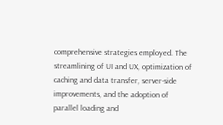comprehensive strategies employed. The streamlining of UI and UX, optimization of caching and data transfer, server-side improvements, and the adoption of parallel loading and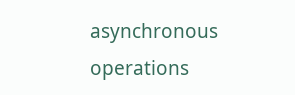asynchronous operations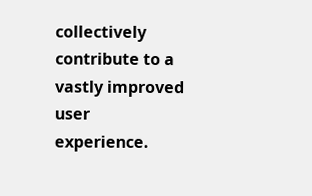collectively contribute to a vastly improved user experience.